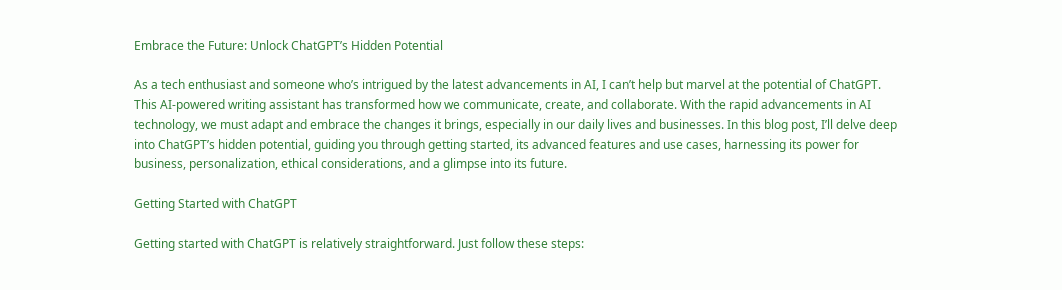Embrace the Future: Unlock ChatGPT’s Hidden Potential

As a tech enthusiast and someone who’s intrigued by the latest advancements in AI, I can’t help but marvel at the potential of ChatGPT. This AI-powered writing assistant has transformed how we communicate, create, and collaborate. With the rapid advancements in AI technology, we must adapt and embrace the changes it brings, especially in our daily lives and businesses. In this blog post, I’ll delve deep into ChatGPT’s hidden potential, guiding you through getting started, its advanced features and use cases, harnessing its power for business, personalization, ethical considerations, and a glimpse into its future.

Getting Started with ChatGPT

Getting started with ChatGPT is relatively straightforward. Just follow these steps: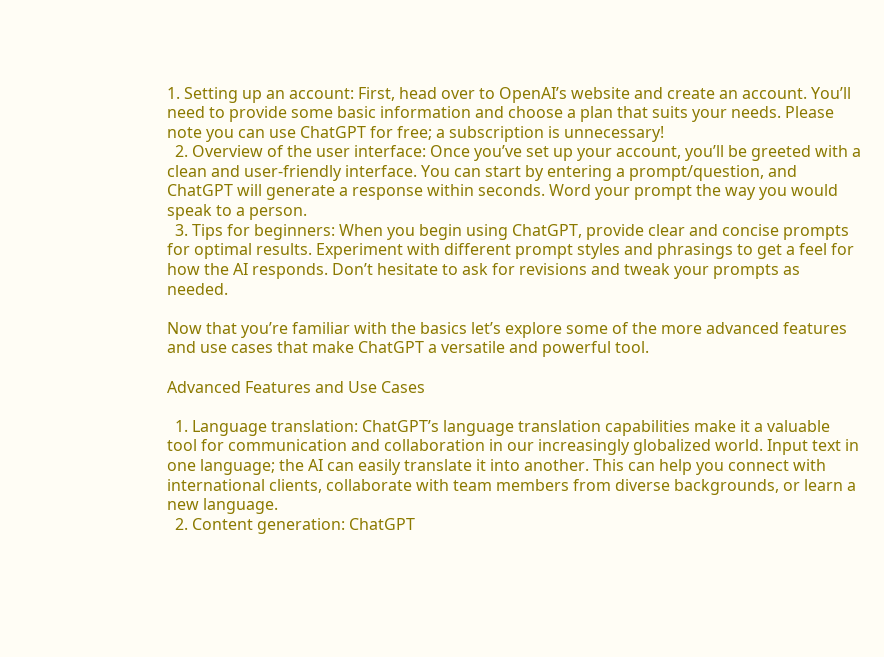1. Setting up an account: First, head over to OpenAI’s website and create an account. You’ll need to provide some basic information and choose a plan that suits your needs. Please note you can use ChatGPT for free; a subscription is unnecessary!
  2. Overview of the user interface: Once you’ve set up your account, you’ll be greeted with a clean and user-friendly interface. You can start by entering a prompt/question, and ChatGPT will generate a response within seconds. Word your prompt the way you would speak to a person.
  3. Tips for beginners: When you begin using ChatGPT, provide clear and concise prompts for optimal results. Experiment with different prompt styles and phrasings to get a feel for how the AI responds. Don’t hesitate to ask for revisions and tweak your prompts as needed.

Now that you’re familiar with the basics let’s explore some of the more advanced features and use cases that make ChatGPT a versatile and powerful tool.

Advanced Features and Use Cases

  1. Language translation: ChatGPT’s language translation capabilities make it a valuable tool for communication and collaboration in our increasingly globalized world. Input text in one language; the AI can easily translate it into another. This can help you connect with international clients, collaborate with team members from diverse backgrounds, or learn a new language.
  2. Content generation: ChatGPT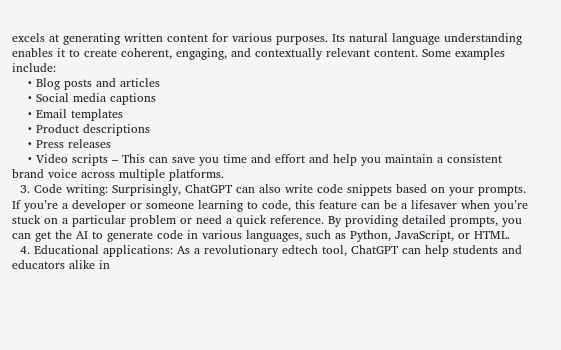excels at generating written content for various purposes. Its natural language understanding enables it to create coherent, engaging, and contextually relevant content. Some examples include:
    • Blog posts and articles
    • Social media captions
    • Email templates
    • Product descriptions
    • Press releases
    • Video scripts – This can save you time and effort and help you maintain a consistent brand voice across multiple platforms.
  3. Code writing: Surprisingly, ChatGPT can also write code snippets based on your prompts. If you’re a developer or someone learning to code, this feature can be a lifesaver when you’re stuck on a particular problem or need a quick reference. By providing detailed prompts, you can get the AI to generate code in various languages, such as Python, JavaScript, or HTML.
  4. Educational applications: As a revolutionary edtech tool, ChatGPT can help students and educators alike in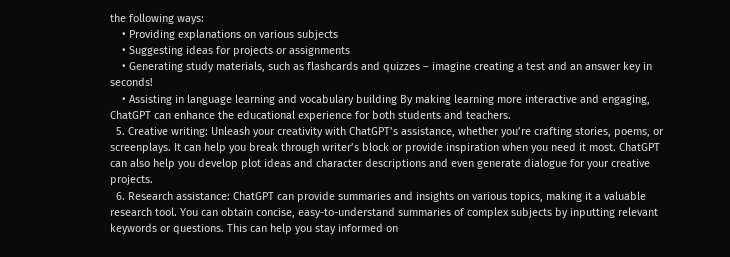the following ways:
    • Providing explanations on various subjects
    • Suggesting ideas for projects or assignments
    • Generating study materials, such as flashcards and quizzes – imagine creating a test and an answer key in seconds!
    • Assisting in language learning and vocabulary building By making learning more interactive and engaging, ChatGPT can enhance the educational experience for both students and teachers.
  5. Creative writing: Unleash your creativity with ChatGPT’s assistance, whether you’re crafting stories, poems, or screenplays. It can help you break through writer’s block or provide inspiration when you need it most. ChatGPT can also help you develop plot ideas and character descriptions and even generate dialogue for your creative projects.
  6. Research assistance: ChatGPT can provide summaries and insights on various topics, making it a valuable research tool. You can obtain concise, easy-to-understand summaries of complex subjects by inputting relevant keywords or questions. This can help you stay informed on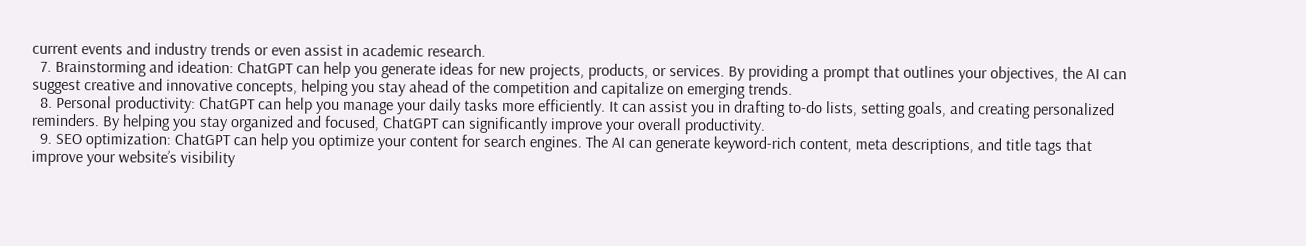current events and industry trends or even assist in academic research.
  7. Brainstorming and ideation: ChatGPT can help you generate ideas for new projects, products, or services. By providing a prompt that outlines your objectives, the AI can suggest creative and innovative concepts, helping you stay ahead of the competition and capitalize on emerging trends.
  8. Personal productivity: ChatGPT can help you manage your daily tasks more efficiently. It can assist you in drafting to-do lists, setting goals, and creating personalized reminders. By helping you stay organized and focused, ChatGPT can significantly improve your overall productivity.
  9. SEO optimization: ChatGPT can help you optimize your content for search engines. The AI can generate keyword-rich content, meta descriptions, and title tags that improve your website’s visibility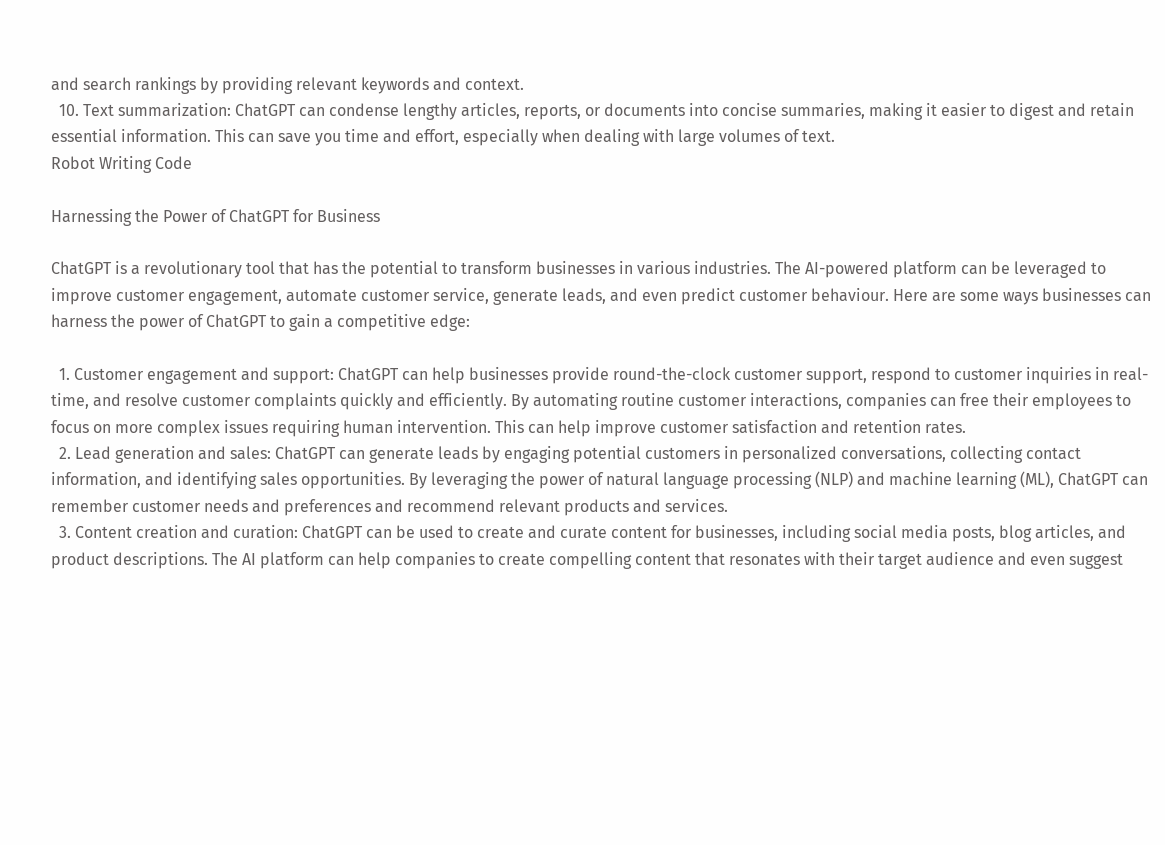and search rankings by providing relevant keywords and context.
  10. Text summarization: ChatGPT can condense lengthy articles, reports, or documents into concise summaries, making it easier to digest and retain essential information. This can save you time and effort, especially when dealing with large volumes of text.
Robot Writing Code

Harnessing the Power of ChatGPT for Business

ChatGPT is a revolutionary tool that has the potential to transform businesses in various industries. The AI-powered platform can be leveraged to improve customer engagement, automate customer service, generate leads, and even predict customer behaviour. Here are some ways businesses can harness the power of ChatGPT to gain a competitive edge:

  1. Customer engagement and support: ChatGPT can help businesses provide round-the-clock customer support, respond to customer inquiries in real-time, and resolve customer complaints quickly and efficiently. By automating routine customer interactions, companies can free their employees to focus on more complex issues requiring human intervention. This can help improve customer satisfaction and retention rates.
  2. Lead generation and sales: ChatGPT can generate leads by engaging potential customers in personalized conversations, collecting contact information, and identifying sales opportunities. By leveraging the power of natural language processing (NLP) and machine learning (ML), ChatGPT can remember customer needs and preferences and recommend relevant products and services.
  3. Content creation and curation: ChatGPT can be used to create and curate content for businesses, including social media posts, blog articles, and product descriptions. The AI platform can help companies to create compelling content that resonates with their target audience and even suggest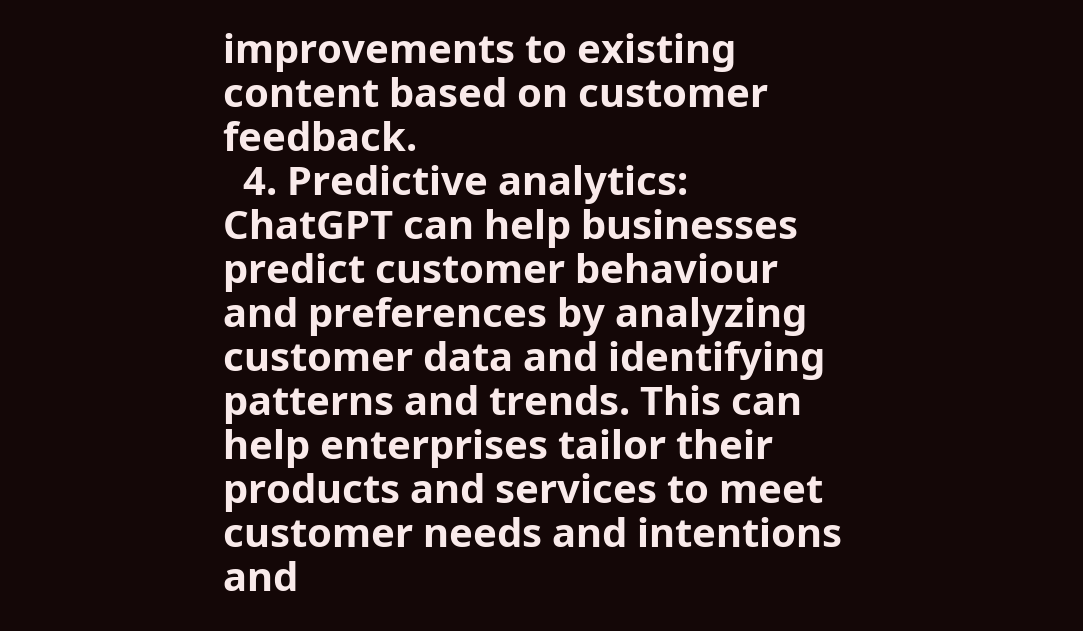improvements to existing content based on customer feedback.
  4. Predictive analytics: ChatGPT can help businesses predict customer behaviour and preferences by analyzing customer data and identifying patterns and trends. This can help enterprises tailor their products and services to meet customer needs and intentions and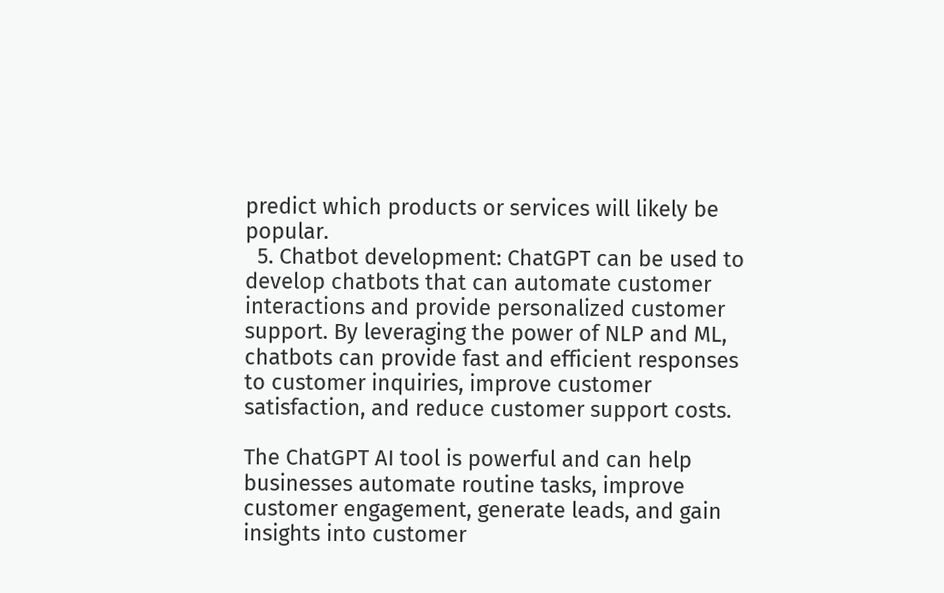predict which products or services will likely be popular.
  5. Chatbot development: ChatGPT can be used to develop chatbots that can automate customer interactions and provide personalized customer support. By leveraging the power of NLP and ML, chatbots can provide fast and efficient responses to customer inquiries, improve customer satisfaction, and reduce customer support costs.

The ChatGPT AI tool is powerful and can help businesses automate routine tasks, improve customer engagement, generate leads, and gain insights into customer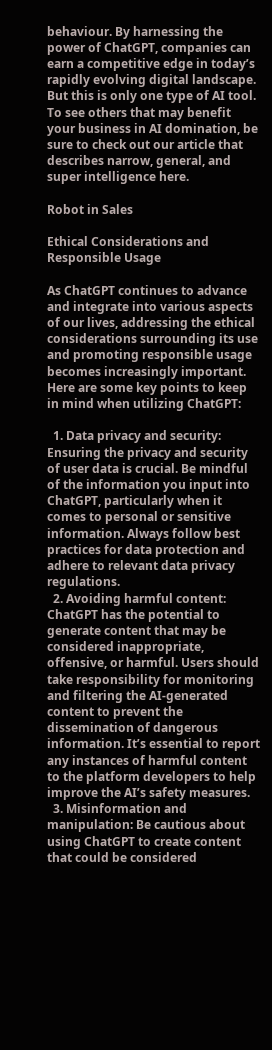behaviour. By harnessing the power of ChatGPT, companies can earn a competitive edge in today’s rapidly evolving digital landscape. But this is only one type of AI tool. To see others that may benefit your business in AI domination, be sure to check out our article that describes narrow, general, and super intelligence here.

Robot in Sales

Ethical Considerations and Responsible Usage

As ChatGPT continues to advance and integrate into various aspects of our lives, addressing the ethical considerations surrounding its use and promoting responsible usage becomes increasingly important. Here are some key points to keep in mind when utilizing ChatGPT:

  1. Data privacy and security: Ensuring the privacy and security of user data is crucial. Be mindful of the information you input into ChatGPT, particularly when it comes to personal or sensitive information. Always follow best practices for data protection and adhere to relevant data privacy regulations.
  2. Avoiding harmful content: ChatGPT has the potential to generate content that may be considered inappropriate, offensive, or harmful. Users should take responsibility for monitoring and filtering the AI-generated content to prevent the dissemination of dangerous information. It’s essential to report any instances of harmful content to the platform developers to help improve the AI’s safety measures.
  3. Misinformation and manipulation: Be cautious about using ChatGPT to create content that could be considered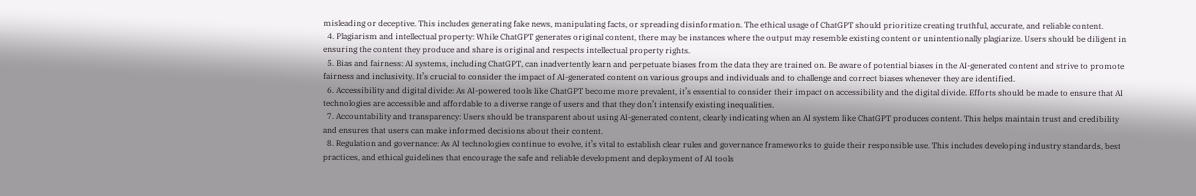misleading or deceptive. This includes generating fake news, manipulating facts, or spreading disinformation. The ethical usage of ChatGPT should prioritize creating truthful, accurate, and reliable content.
  4. Plagiarism and intellectual property: While ChatGPT generates original content, there may be instances where the output may resemble existing content or unintentionally plagiarize. Users should be diligent in ensuring the content they produce and share is original and respects intellectual property rights.
  5. Bias and fairness: AI systems, including ChatGPT, can inadvertently learn and perpetuate biases from the data they are trained on. Be aware of potential biases in the AI-generated content and strive to promote fairness and inclusivity. It’s crucial to consider the impact of AI-generated content on various groups and individuals and to challenge and correct biases whenever they are identified.
  6. Accessibility and digital divide: As AI-powered tools like ChatGPT become more prevalent, it’s essential to consider their impact on accessibility and the digital divide. Efforts should be made to ensure that AI technologies are accessible and affordable to a diverse range of users and that they don’t intensify existing inequalities.
  7. Accountability and transparency: Users should be transparent about using AI-generated content, clearly indicating when an AI system like ChatGPT produces content. This helps maintain trust and credibility and ensures that users can make informed decisions about their content.
  8. Regulation and governance: As AI technologies continue to evolve, it’s vital to establish clear rules and governance frameworks to guide their responsible use. This includes developing industry standards, best practices, and ethical guidelines that encourage the safe and reliable development and deployment of AI tools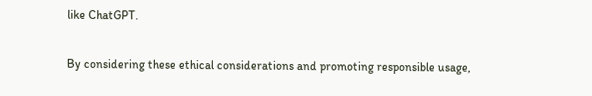like ChatGPT.

By considering these ethical considerations and promoting responsible usage,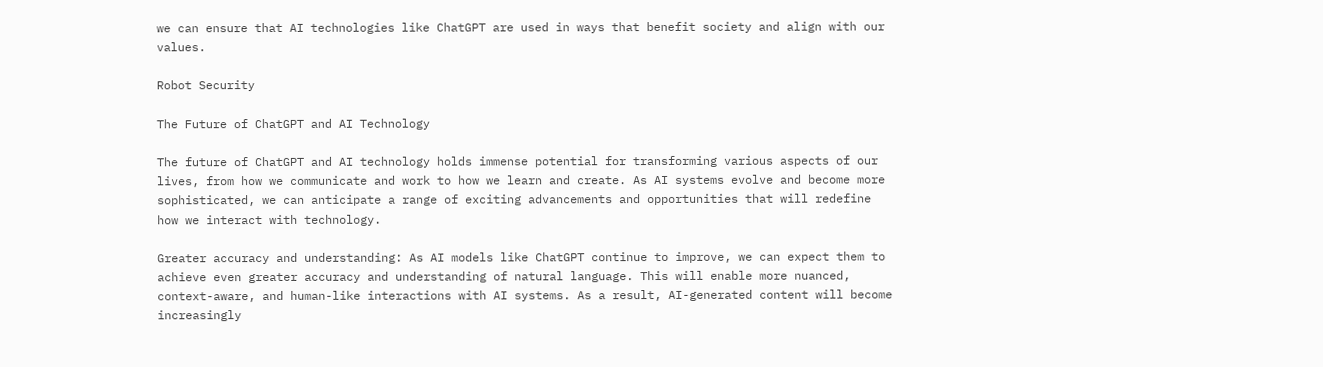we can ensure that AI technologies like ChatGPT are used in ways that benefit society and align with our values.

Robot Security

The Future of ChatGPT and AI Technology

The future of ChatGPT and AI technology holds immense potential for transforming various aspects of our lives, from how we communicate and work to how we learn and create. As AI systems evolve and become more sophisticated, we can anticipate a range of exciting advancements and opportunities that will redefine how we interact with technology.

Greater accuracy and understanding: As AI models like ChatGPT continue to improve, we can expect them to achieve even greater accuracy and understanding of natural language. This will enable more nuanced, context-aware, and human-like interactions with AI systems. As a result, AI-generated content will become increasingly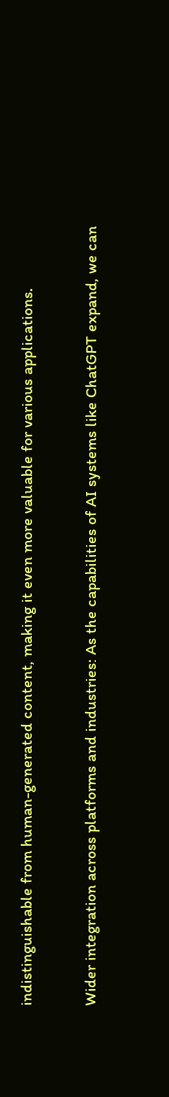indistinguishable from human-generated content, making it even more valuable for various applications.

Wider integration across platforms and industries: As the capabilities of AI systems like ChatGPT expand, we can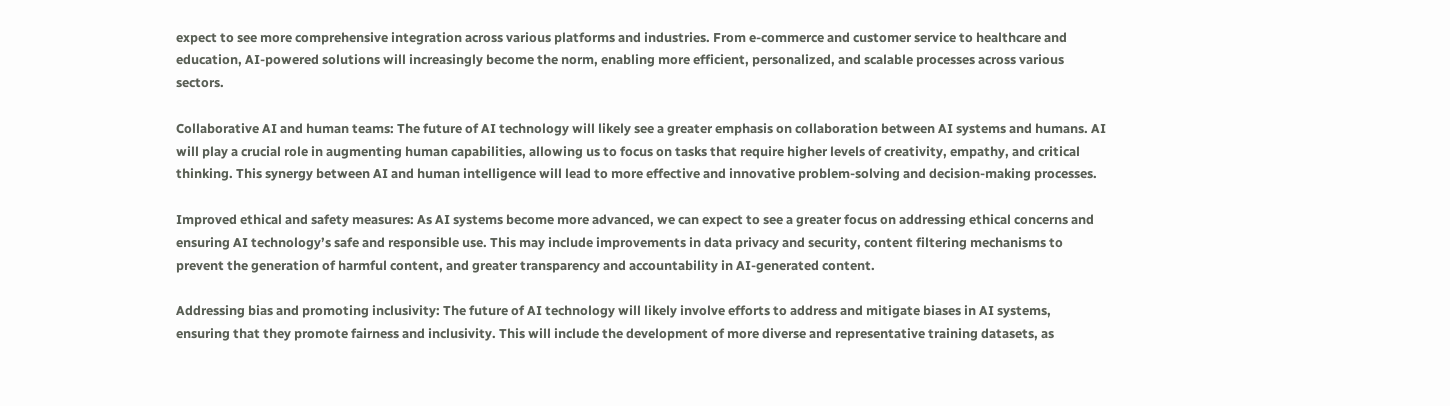expect to see more comprehensive integration across various platforms and industries. From e-commerce and customer service to healthcare and education, AI-powered solutions will increasingly become the norm, enabling more efficient, personalized, and scalable processes across various sectors.

Collaborative AI and human teams: The future of AI technology will likely see a greater emphasis on collaboration between AI systems and humans. AI will play a crucial role in augmenting human capabilities, allowing us to focus on tasks that require higher levels of creativity, empathy, and critical thinking. This synergy between AI and human intelligence will lead to more effective and innovative problem-solving and decision-making processes.

Improved ethical and safety measures: As AI systems become more advanced, we can expect to see a greater focus on addressing ethical concerns and ensuring AI technology’s safe and responsible use. This may include improvements in data privacy and security, content filtering mechanisms to prevent the generation of harmful content, and greater transparency and accountability in AI-generated content.

Addressing bias and promoting inclusivity: The future of AI technology will likely involve efforts to address and mitigate biases in AI systems, ensuring that they promote fairness and inclusivity. This will include the development of more diverse and representative training datasets, as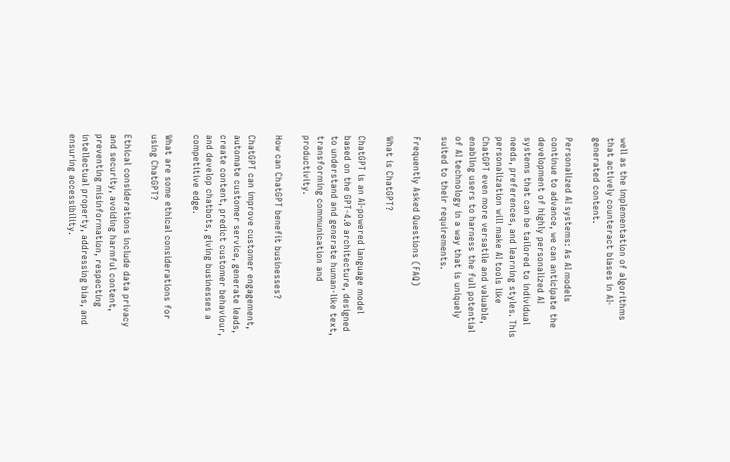well as the implementation of algorithms that actively counteract biases in AI-generated content.

Personalized AI systems: As AI models continue to advance, we can anticipate the development of highly personalized AI systems that can be tailored to individual needs, preferences, and learning styles. This personalization will make AI tools like ChatGPT even more versatile and valuable, enabling users to harness the full potential of AI technology in a way that is uniquely suited to their requirements.

Frequently Asked Questions (FAQ)

What is ChatGPT?

ChatGPT is an AI-powered language model based on the GPT-4.0 architecture, designed to understand and generate human-like text, transforming communication and productivity.

How can ChatGPT benefit businesses?

ChatGPT can improve customer engagement, automate customer service, generate leads, create content, predict customer behaviour, and develop chatbots, giving businesses a competitive edge.

What are some ethical considerations for using ChatGPT?

Ethical considerations include data privacy and security, avoiding harmful content, preventing misinformation, respecting intellectual property, addressing bias, and ensuring accessibility.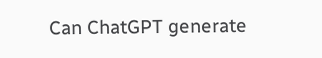Can ChatGPT generate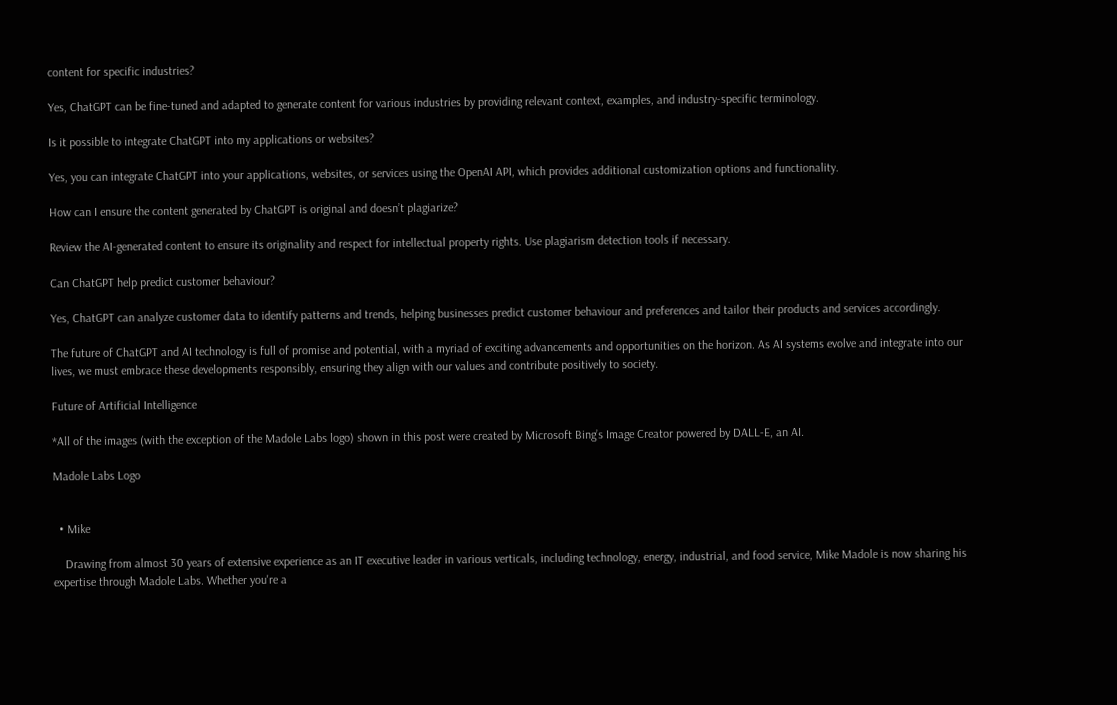content for specific industries?

Yes, ChatGPT can be fine-tuned and adapted to generate content for various industries by providing relevant context, examples, and industry-specific terminology.

Is it possible to integrate ChatGPT into my applications or websites?

Yes, you can integrate ChatGPT into your applications, websites, or services using the OpenAI API, which provides additional customization options and functionality.

How can I ensure the content generated by ChatGPT is original and doesn’t plagiarize?

Review the AI-generated content to ensure its originality and respect for intellectual property rights. Use plagiarism detection tools if necessary.

Can ChatGPT help predict customer behaviour?

Yes, ChatGPT can analyze customer data to identify patterns and trends, helping businesses predict customer behaviour and preferences and tailor their products and services accordingly.

The future of ChatGPT and AI technology is full of promise and potential, with a myriad of exciting advancements and opportunities on the horizon. As AI systems evolve and integrate into our lives, we must embrace these developments responsibly, ensuring they align with our values and contribute positively to society.

Future of Artificial Intelligence

*All of the images (with the exception of the Madole Labs logo) shown in this post were created by Microsoft Bing’s Image Creator powered by DALL-E, an AI.

Madole Labs Logo


  • Mike

    Drawing from almost 30 years of extensive experience as an IT executive leader in various verticals, including technology, energy, industrial, and food service, Mike Madole is now sharing his expertise through Madole Labs. Whether you're a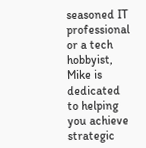seasoned IT professional or a tech hobbyist, Mike is dedicated to helping you achieve strategic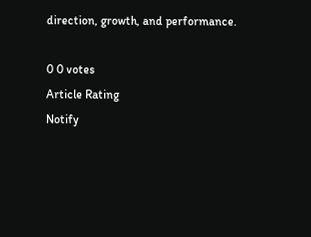direction, growth, and performance.

0 0 votes
Article Rating
Notify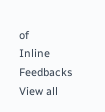of
Inline Feedbacks
View all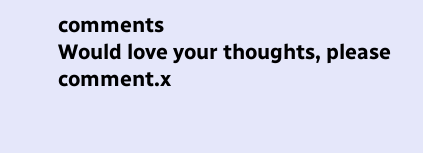comments
Would love your thoughts, please comment.x